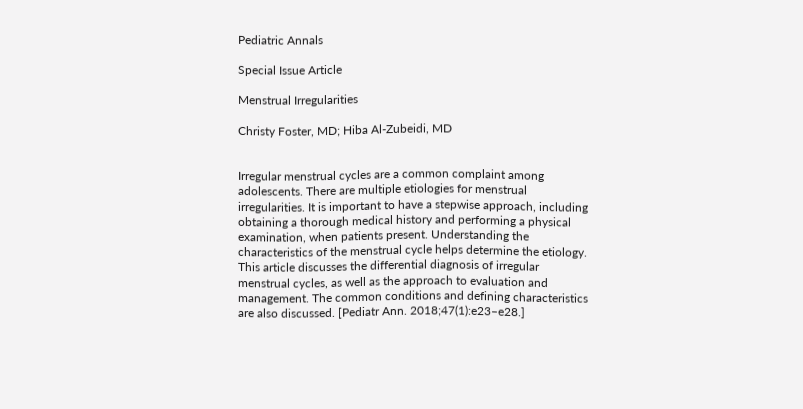Pediatric Annals

Special Issue Article

Menstrual Irregularities

Christy Foster, MD; Hiba Al-Zubeidi, MD


Irregular menstrual cycles are a common complaint among adolescents. There are multiple etiologies for menstrual irregularities. It is important to have a stepwise approach, including obtaining a thorough medical history and performing a physical examination, when patients present. Understanding the characteristics of the menstrual cycle helps determine the etiology. This article discusses the differential diagnosis of irregular menstrual cycles, as well as the approach to evaluation and management. The common conditions and defining characteristics are also discussed. [Pediatr Ann. 2018;47(1):e23–e28.]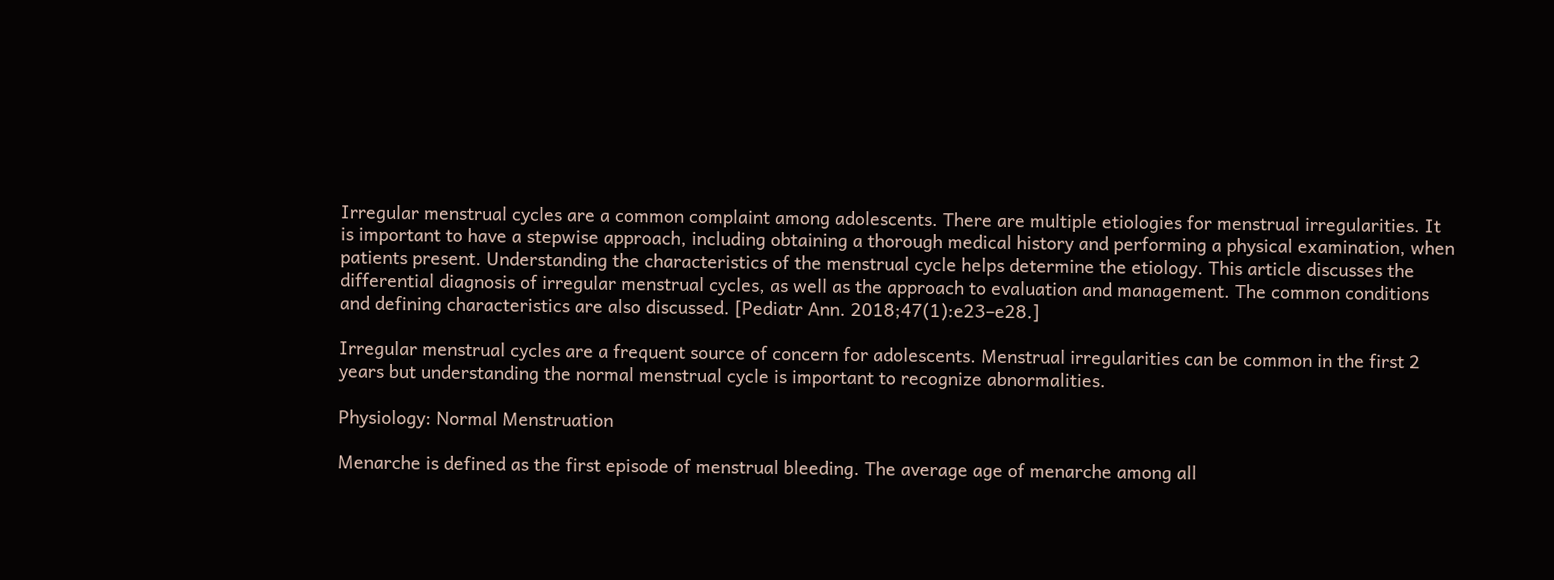Irregular menstrual cycles are a common complaint among adolescents. There are multiple etiologies for menstrual irregularities. It is important to have a stepwise approach, including obtaining a thorough medical history and performing a physical examination, when patients present. Understanding the characteristics of the menstrual cycle helps determine the etiology. This article discusses the differential diagnosis of irregular menstrual cycles, as well as the approach to evaluation and management. The common conditions and defining characteristics are also discussed. [Pediatr Ann. 2018;47(1):e23–e28.]

Irregular menstrual cycles are a frequent source of concern for adolescents. Menstrual irregularities can be common in the first 2 years but understanding the normal menstrual cycle is important to recognize abnormalities.

Physiology: Normal Menstruation

Menarche is defined as the first episode of menstrual bleeding. The average age of menarche among all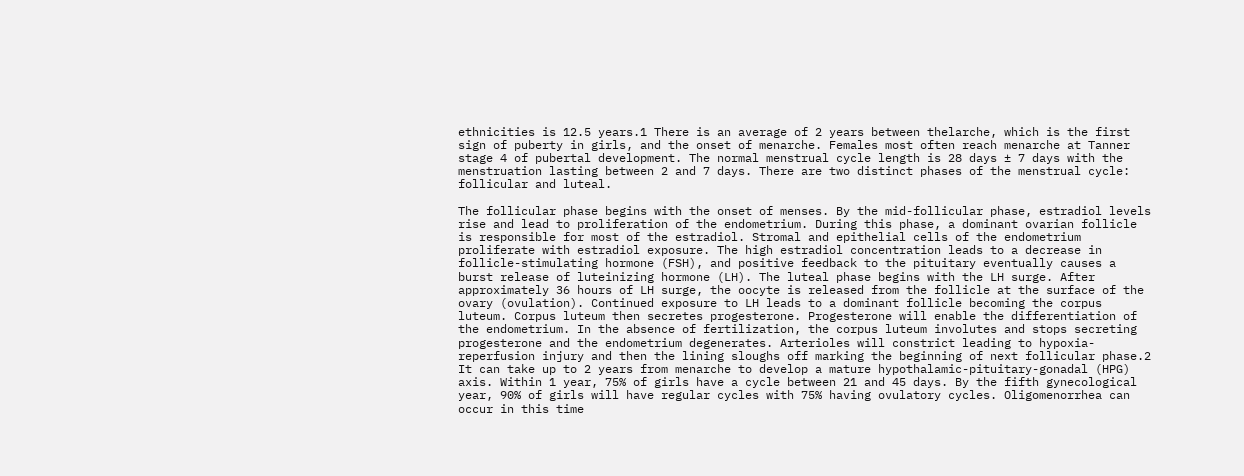ethnicities is 12.5 years.1 There is an average of 2 years between thelarche, which is the first sign of puberty in girls, and the onset of menarche. Females most often reach menarche at Tanner stage 4 of pubertal development. The normal menstrual cycle length is 28 days ± 7 days with the menstruation lasting between 2 and 7 days. There are two distinct phases of the menstrual cycle: follicular and luteal.

The follicular phase begins with the onset of menses. By the mid-follicular phase, estradiol levels rise and lead to proliferation of the endometrium. During this phase, a dominant ovarian follicle is responsible for most of the estradiol. Stromal and epithelial cells of the endometrium proliferate with estradiol exposure. The high estradiol concentration leads to a decrease in follicle-stimulating hormone (FSH), and positive feedback to the pituitary eventually causes a burst release of luteinizing hormone (LH). The luteal phase begins with the LH surge. After approximately 36 hours of LH surge, the oocyte is released from the follicle at the surface of the ovary (ovulation). Continued exposure to LH leads to a dominant follicle becoming the corpus luteum. Corpus luteum then secretes progesterone. Progesterone will enable the differentiation of the endometrium. In the absence of fertilization, the corpus luteum involutes and stops secreting progesterone and the endometrium degenerates. Arterioles will constrict leading to hypoxia-reperfusion injury and then the lining sloughs off marking the beginning of next follicular phase.2 It can take up to 2 years from menarche to develop a mature hypothalamic-pituitary-gonadal (HPG) axis. Within 1 year, 75% of girls have a cycle between 21 and 45 days. By the fifth gynecological year, 90% of girls will have regular cycles with 75% having ovulatory cycles. Oligomenorrhea can occur in this time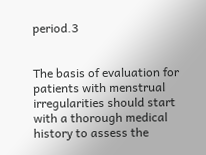period.3


The basis of evaluation for patients with menstrual irregularities should start with a thorough medical history to assess the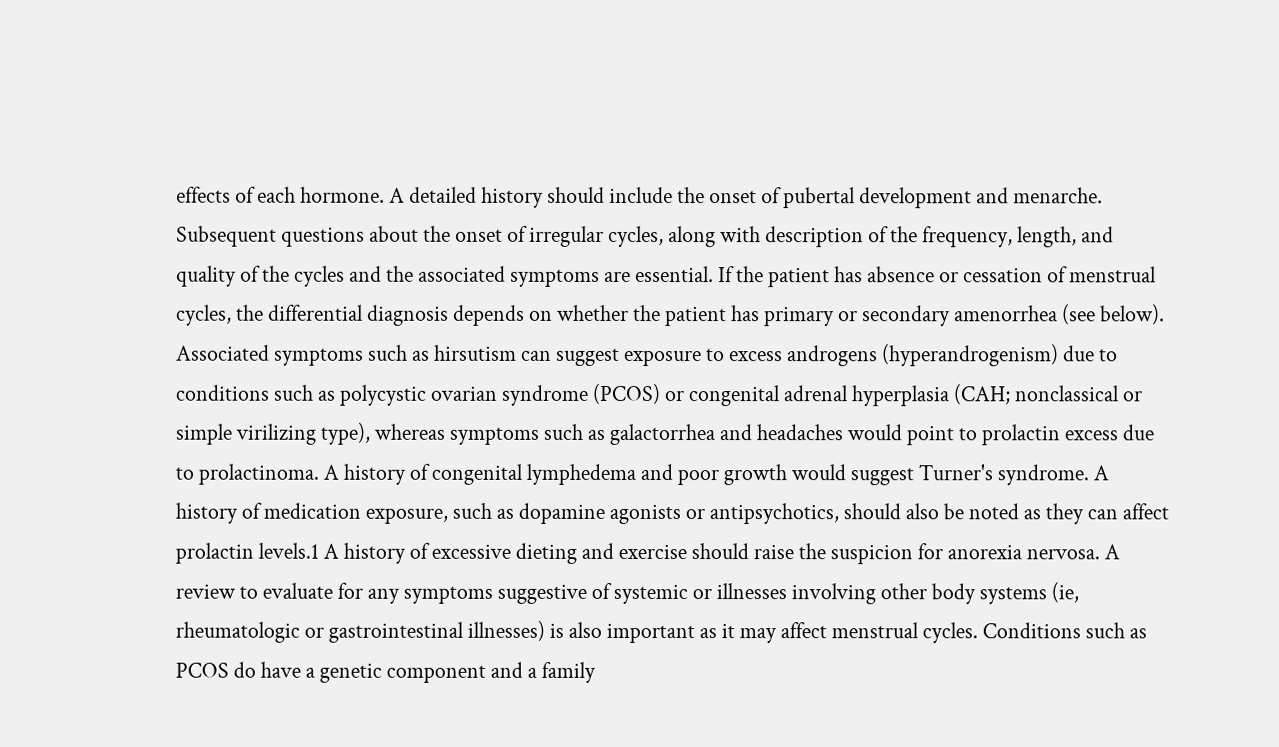effects of each hormone. A detailed history should include the onset of pubertal development and menarche. Subsequent questions about the onset of irregular cycles, along with description of the frequency, length, and quality of the cycles and the associated symptoms are essential. If the patient has absence or cessation of menstrual cycles, the differential diagnosis depends on whether the patient has primary or secondary amenorrhea (see below). Associated symptoms such as hirsutism can suggest exposure to excess androgens (hyperandrogenism) due to conditions such as polycystic ovarian syndrome (PCOS) or congenital adrenal hyperplasia (CAH; nonclassical or simple virilizing type), whereas symptoms such as galactorrhea and headaches would point to prolactin excess due to prolactinoma. A history of congenital lymphedema and poor growth would suggest Turner's syndrome. A history of medication exposure, such as dopamine agonists or antipsychotics, should also be noted as they can affect prolactin levels.1 A history of excessive dieting and exercise should raise the suspicion for anorexia nervosa. A review to evaluate for any symptoms suggestive of systemic or illnesses involving other body systems (ie, rheumatologic or gastrointestinal illnesses) is also important as it may affect menstrual cycles. Conditions such as PCOS do have a genetic component and a family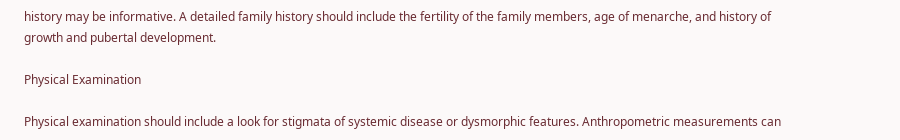history may be informative. A detailed family history should include the fertility of the family members, age of menarche, and history of growth and pubertal development.

Physical Examination

Physical examination should include a look for stigmata of systemic disease or dysmorphic features. Anthropometric measurements can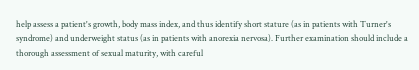help assess a patient's growth, body mass index, and thus identify short stature (as in patients with Turner's syndrome) and underweight status (as in patients with anorexia nervosa). Further examination should include a thorough assessment of sexual maturity, with careful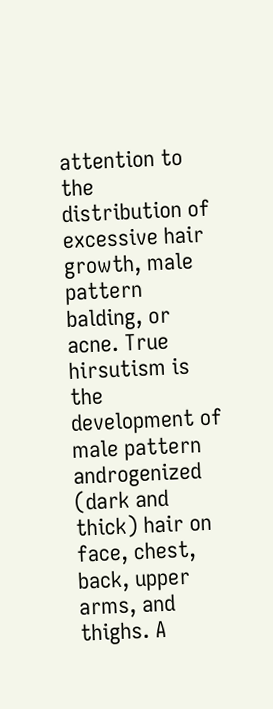attention to the distribution of excessive hair growth, male pattern balding, or acne. True hirsutism is the development of male pattern androgenized (dark and thick) hair on face, chest, back, upper arms, and thighs. A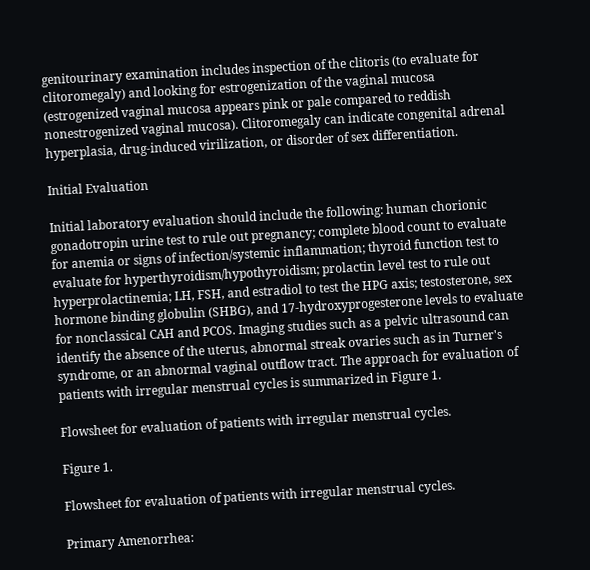genitourinary examination includes inspection of the clitoris (to evaluate for clitoromegaly) and looking for estrogenization of the vaginal mucosa (estrogenized vaginal mucosa appears pink or pale compared to reddish nonestrogenized vaginal mucosa). Clitoromegaly can indicate congenital adrenal hyperplasia, drug-induced virilization, or disorder of sex differentiation.

Initial Evaluation

Initial laboratory evaluation should include the following: human chorionic gonadotropin urine test to rule out pregnancy; complete blood count to evaluate for anemia or signs of infection/systemic inflammation; thyroid function test to evaluate for hyperthyroidism/hypothyroidism; prolactin level test to rule out hyperprolactinemia; LH, FSH, and estradiol to test the HPG axis; testosterone, sex hormone binding globulin (SHBG), and 17-hydroxyprogesterone levels to evaluate for nonclassical CAH and PCOS. Imaging studies such as a pelvic ultrasound can identify the absence of the uterus, abnormal streak ovaries such as in Turner's syndrome, or an abnormal vaginal outflow tract. The approach for evaluation of patients with irregular menstrual cycles is summarized in Figure 1.

Flowsheet for evaluation of patients with irregular menstrual cycles.

Figure 1.

Flowsheet for evaluation of patients with irregular menstrual cycles.

Primary Amenorrhea: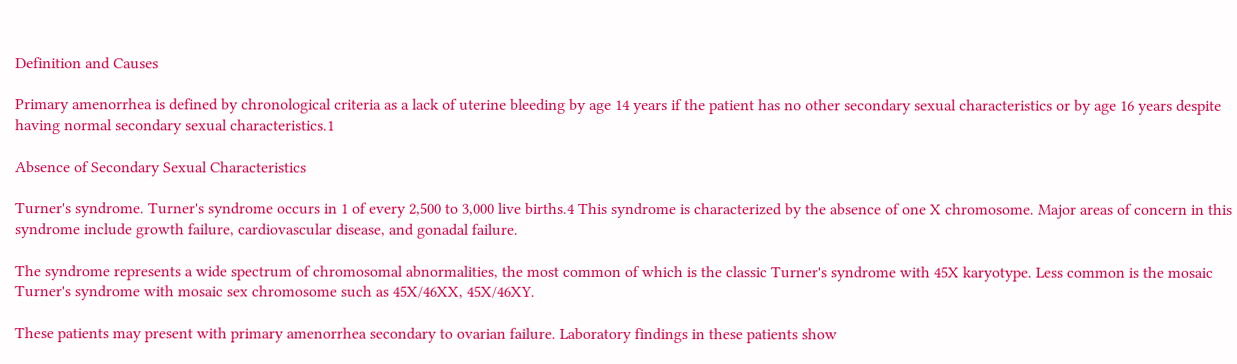Definition and Causes

Primary amenorrhea is defined by chronological criteria as a lack of uterine bleeding by age 14 years if the patient has no other secondary sexual characteristics or by age 16 years despite having normal secondary sexual characteristics.1

Absence of Secondary Sexual Characteristics

Turner's syndrome. Turner's syndrome occurs in 1 of every 2,500 to 3,000 live births.4 This syndrome is characterized by the absence of one X chromosome. Major areas of concern in this syndrome include growth failure, cardiovascular disease, and gonadal failure.

The syndrome represents a wide spectrum of chromosomal abnormalities, the most common of which is the classic Turner's syndrome with 45X karyotype. Less common is the mosaic Turner's syndrome with mosaic sex chromosome such as 45X/46XX, 45X/46XY.

These patients may present with primary amenorrhea secondary to ovarian failure. Laboratory findings in these patients show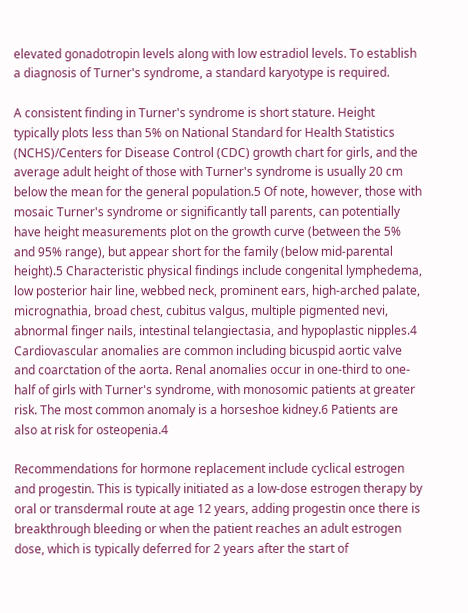elevated gonadotropin levels along with low estradiol levels. To establish a diagnosis of Turner's syndrome, a standard karyotype is required.

A consistent finding in Turner's syndrome is short stature. Height typically plots less than 5% on National Standard for Health Statistics (NCHS)/Centers for Disease Control (CDC) growth chart for girls, and the average adult height of those with Turner's syndrome is usually 20 cm below the mean for the general population.5 Of note, however, those with mosaic Turner's syndrome or significantly tall parents, can potentially have height measurements plot on the growth curve (between the 5% and 95% range), but appear short for the family (below mid-parental height).5 Characteristic physical findings include congenital lymphedema, low posterior hair line, webbed neck, prominent ears, high-arched palate, micrognathia, broad chest, cubitus valgus, multiple pigmented nevi, abnormal finger nails, intestinal telangiectasia, and hypoplastic nipples.4 Cardiovascular anomalies are common including bicuspid aortic valve and coarctation of the aorta. Renal anomalies occur in one-third to one-half of girls with Turner's syndrome, with monosomic patients at greater risk. The most common anomaly is a horseshoe kidney.6 Patients are also at risk for osteopenia.4

Recommendations for hormone replacement include cyclical estrogen and progestin. This is typically initiated as a low-dose estrogen therapy by oral or transdermal route at age 12 years, adding progestin once there is breakthrough bleeding or when the patient reaches an adult estrogen dose, which is typically deferred for 2 years after the start of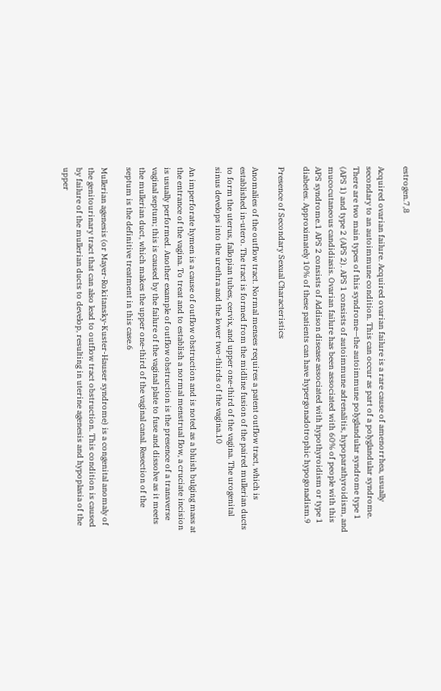estrogen.7,8

Acquired ovarian failure. Acquired ovarian failure is a rare cause of amenorrhea, usually secondary to an autoimmune condition. This can occur as part of a polyglandular syndrome. There are two main types of this syndrome—the autoimmune polyglandular syndrome type 1 (APS 1) and type 2 (APS 2). APS 1 consists of autoimmune adrenalitis, hypoparathyroidism, and mucocutaneous candidiasis. Ovarian failure has been associated with 60% of people with this APS syndrome.1 APS 2 consists of Addison disease associated with hypothyroidism or type 1 diabetes. Approximately 10% of these patients can have hypergonadotrophic hypogonadism.9

Presence of Secondary Sexual Characteristics

Anomalies of the outflow tract. Normal menses requires a patent outflow tract, which is established in-utero. The tract is formed from the midline fusion of the paired mullerian ducts to form the uterus, fallopian tubes, cervix, and upper one-third of the vagina. The urogenital sinus develops into the urethra and the lower two-thirds of the vagina.10

An imperforate hymen is a cause of outflow obstruction and is noted as a bluish bulging mass at the entrance of the vagina. To treat and to establish a normal menstrual flow, a cruciate incision is usually performed. Another example of outflow obstruction is the presence of a transverse vaginal septum; this is caused by the failure of the vaginal plate to fuse and dissolve as it meets the mullerian duct, which makes the upper one-third of the vaginal canal. Resection of the septum is the definitive treatment in this case.6

Mullerian agenesis (or Mayer-Rokitansky-Kuster-Hauser syndrome) is a congenital anomaly of the genitourinary tract that can also lead to outflow tract obstruction. This condition is caused by failure of the mullerian ducts to develop, resulting in uterine agenesis and hypoplasia of the upper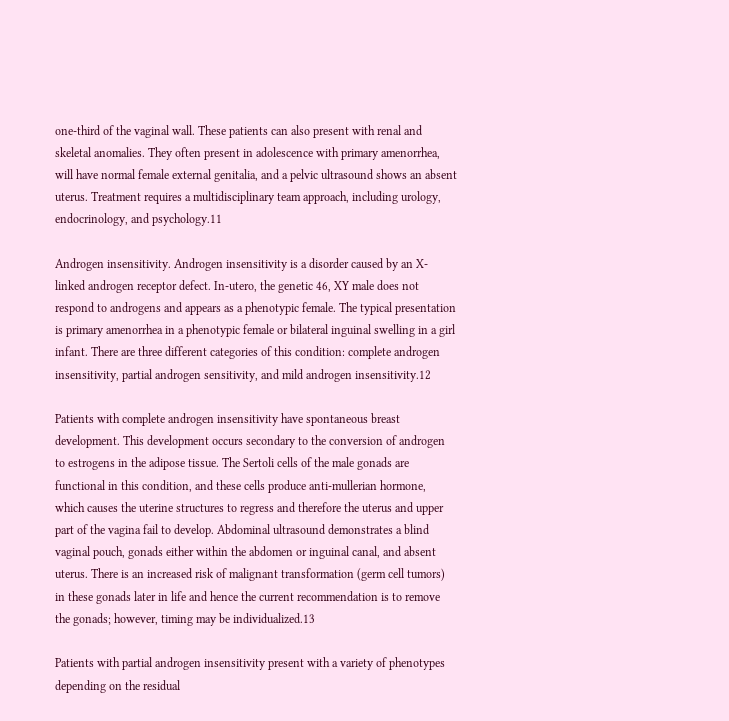one-third of the vaginal wall. These patients can also present with renal and skeletal anomalies. They often present in adolescence with primary amenorrhea, will have normal female external genitalia, and a pelvic ultrasound shows an absent uterus. Treatment requires a multidisciplinary team approach, including urology, endocrinology, and psychology.11

Androgen insensitivity. Androgen insensitivity is a disorder caused by an X-linked androgen receptor defect. In-utero, the genetic 46, XY male does not respond to androgens and appears as a phenotypic female. The typical presentation is primary amenorrhea in a phenotypic female or bilateral inguinal swelling in a girl infant. There are three different categories of this condition: complete androgen insensitivity, partial androgen sensitivity, and mild androgen insensitivity.12

Patients with complete androgen insensitivity have spontaneous breast development. This development occurs secondary to the conversion of androgen to estrogens in the adipose tissue. The Sertoli cells of the male gonads are functional in this condition, and these cells produce anti-mullerian hormone, which causes the uterine structures to regress and therefore the uterus and upper part of the vagina fail to develop. Abdominal ultrasound demonstrates a blind vaginal pouch, gonads either within the abdomen or inguinal canal, and absent uterus. There is an increased risk of malignant transformation (germ cell tumors) in these gonads later in life and hence the current recommendation is to remove the gonads; however, timing may be individualized.13

Patients with partial androgen insensitivity present with a variety of phenotypes depending on the residual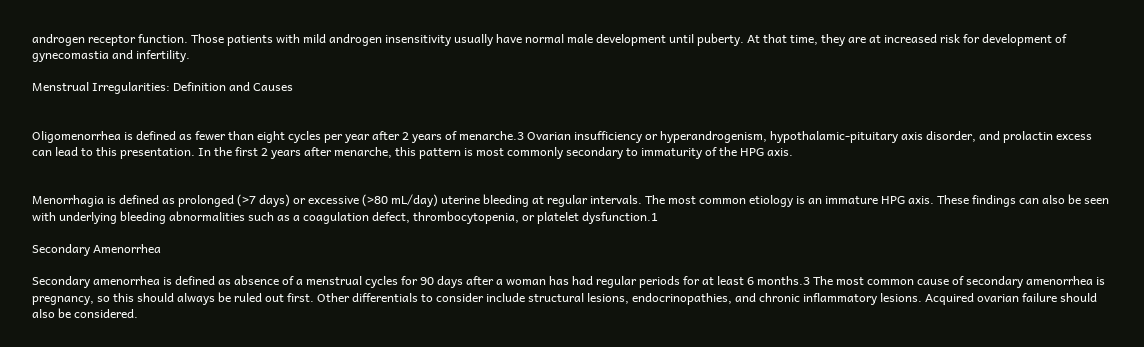androgen receptor function. Those patients with mild androgen insensitivity usually have normal male development until puberty. At that time, they are at increased risk for development of gynecomastia and infertility.

Menstrual Irregularities: Definition and Causes


Oligomenorrhea is defined as fewer than eight cycles per year after 2 years of menarche.3 Ovarian insufficiency or hyperandrogenism, hypothalamic-pituitary axis disorder, and prolactin excess can lead to this presentation. In the first 2 years after menarche, this pattern is most commonly secondary to immaturity of the HPG axis.


Menorrhagia is defined as prolonged (>7 days) or excessive (>80 mL/day) uterine bleeding at regular intervals. The most common etiology is an immature HPG axis. These findings can also be seen with underlying bleeding abnormalities such as a coagulation defect, thrombocytopenia, or platelet dysfunction.1

Secondary Amenorrhea

Secondary amenorrhea is defined as absence of a menstrual cycles for 90 days after a woman has had regular periods for at least 6 months.3 The most common cause of secondary amenorrhea is pregnancy, so this should always be ruled out first. Other differentials to consider include structural lesions, endocrinopathies, and chronic inflammatory lesions. Acquired ovarian failure should also be considered.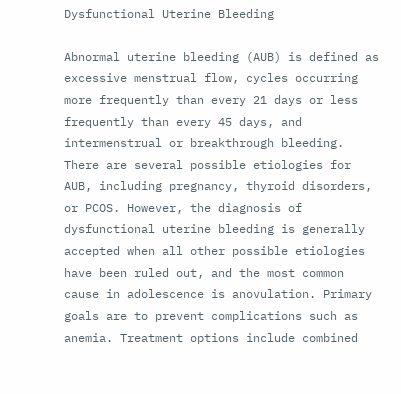Dysfunctional Uterine Bleeding

Abnormal uterine bleeding (AUB) is defined as excessive menstrual flow, cycles occurring more frequently than every 21 days or less frequently than every 45 days, and intermenstrual or breakthrough bleeding. There are several possible etiologies for AUB, including pregnancy, thyroid disorders, or PCOS. However, the diagnosis of dysfunctional uterine bleeding is generally accepted when all other possible etiologies have been ruled out, and the most common cause in adolescence is anovulation. Primary goals are to prevent complications such as anemia. Treatment options include combined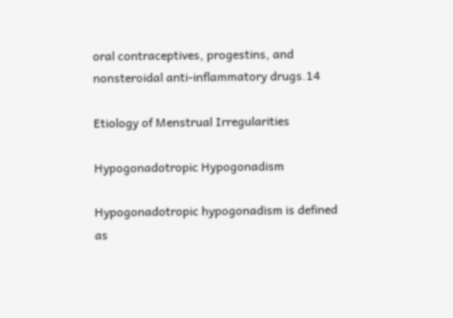oral contraceptives, progestins, and nonsteroidal anti-inflammatory drugs.14

Etiology of Menstrual Irregularities

Hypogonadotropic Hypogonadism

Hypogonadotropic hypogonadism is defined as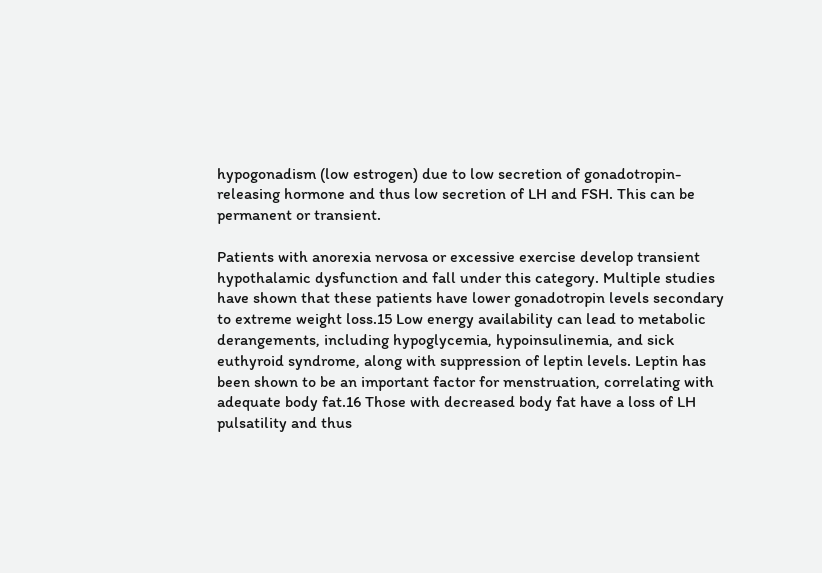hypogonadism (low estrogen) due to low secretion of gonadotropin-releasing hormone and thus low secretion of LH and FSH. This can be permanent or transient.

Patients with anorexia nervosa or excessive exercise develop transient hypothalamic dysfunction and fall under this category. Multiple studies have shown that these patients have lower gonadotropin levels secondary to extreme weight loss.15 Low energy availability can lead to metabolic derangements, including hypoglycemia, hypoinsulinemia, and sick euthyroid syndrome, along with suppression of leptin levels. Leptin has been shown to be an important factor for menstruation, correlating with adequate body fat.16 Those with decreased body fat have a loss of LH pulsatility and thus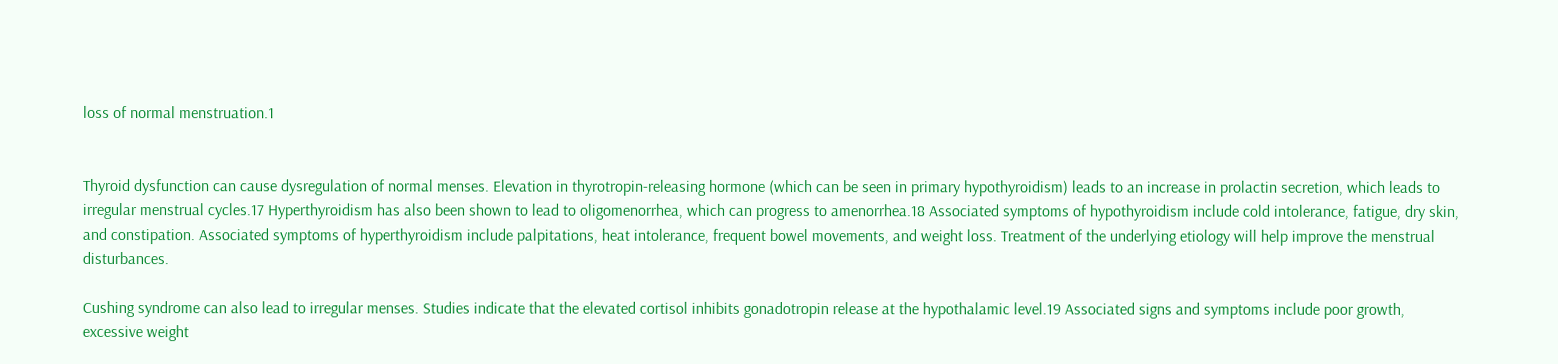loss of normal menstruation.1


Thyroid dysfunction can cause dysregulation of normal menses. Elevation in thyrotropin-releasing hormone (which can be seen in primary hypothyroidism) leads to an increase in prolactin secretion, which leads to irregular menstrual cycles.17 Hyperthyroidism has also been shown to lead to oligomenorrhea, which can progress to amenorrhea.18 Associated symptoms of hypothyroidism include cold intolerance, fatigue, dry skin, and constipation. Associated symptoms of hyperthyroidism include palpitations, heat intolerance, frequent bowel movements, and weight loss. Treatment of the underlying etiology will help improve the menstrual disturbances.

Cushing syndrome can also lead to irregular menses. Studies indicate that the elevated cortisol inhibits gonadotropin release at the hypothalamic level.19 Associated signs and symptoms include poor growth, excessive weight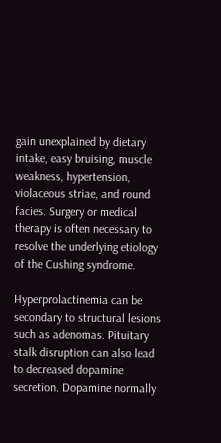gain unexplained by dietary intake, easy bruising, muscle weakness, hypertension, violaceous striae, and round facies. Surgery or medical therapy is often necessary to resolve the underlying etiology of the Cushing syndrome.

Hyperprolactinemia can be secondary to structural lesions such as adenomas. Pituitary stalk disruption can also lead to decreased dopamine secretion. Dopamine normally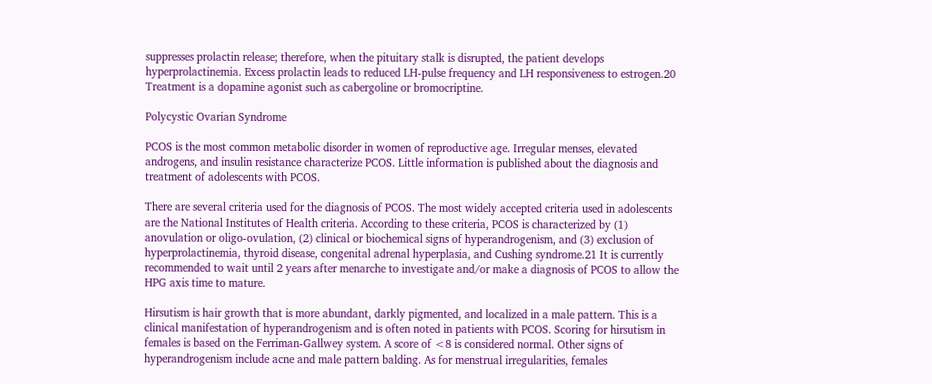suppresses prolactin release; therefore, when the pituitary stalk is disrupted, the patient develops hyperprolactinemia. Excess prolactin leads to reduced LH-pulse frequency and LH responsiveness to estrogen.20 Treatment is a dopamine agonist such as cabergoline or bromocriptine.

Polycystic Ovarian Syndrome

PCOS is the most common metabolic disorder in women of reproductive age. Irregular menses, elevated androgens, and insulin resistance characterize PCOS. Little information is published about the diagnosis and treatment of adolescents with PCOS.

There are several criteria used for the diagnosis of PCOS. The most widely accepted criteria used in adolescents are the National Institutes of Health criteria. According to these criteria, PCOS is characterized by (1) anovulation or oligo-ovulation, (2) clinical or biochemical signs of hyperandrogenism, and (3) exclusion of hyperprolactinemia, thyroid disease, congenital adrenal hyperplasia, and Cushing syndrome.21 It is currently recommended to wait until 2 years after menarche to investigate and/or make a diagnosis of PCOS to allow the HPG axis time to mature.

Hirsutism is hair growth that is more abundant, darkly pigmented, and localized in a male pattern. This is a clinical manifestation of hyperandrogenism and is often noted in patients with PCOS. Scoring for hirsutism in females is based on the Ferriman-Gallwey system. A score of <8 is considered normal. Other signs of hyperandrogenism include acne and male pattern balding. As for menstrual irregularities, females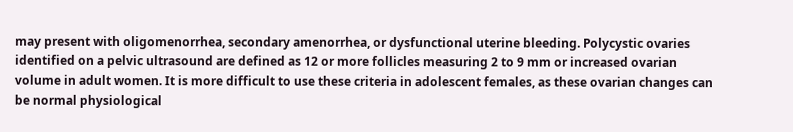may present with oligomenorrhea, secondary amenorrhea, or dysfunctional uterine bleeding. Polycystic ovaries identified on a pelvic ultrasound are defined as 12 or more follicles measuring 2 to 9 mm or increased ovarian volume in adult women. It is more difficult to use these criteria in adolescent females, as these ovarian changes can be normal physiological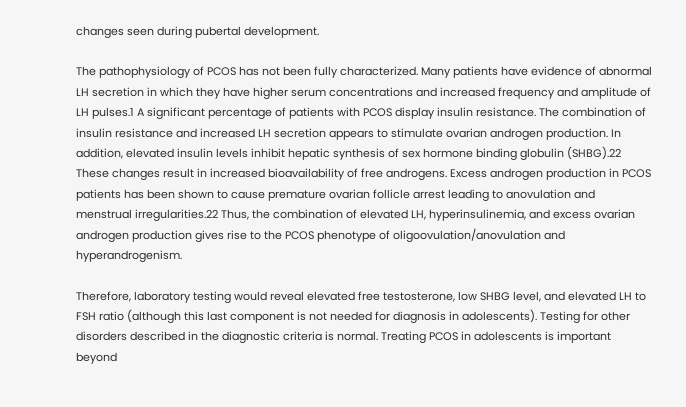changes seen during pubertal development.

The pathophysiology of PCOS has not been fully characterized. Many patients have evidence of abnormal LH secretion in which they have higher serum concentrations and increased frequency and amplitude of LH pulses.1 A significant percentage of patients with PCOS display insulin resistance. The combination of insulin resistance and increased LH secretion appears to stimulate ovarian androgen production. In addition, elevated insulin levels inhibit hepatic synthesis of sex hormone binding globulin (SHBG).22 These changes result in increased bioavailability of free androgens. Excess androgen production in PCOS patients has been shown to cause premature ovarian follicle arrest leading to anovulation and menstrual irregularities.22 Thus, the combination of elevated LH, hyperinsulinemia, and excess ovarian androgen production gives rise to the PCOS phenotype of oligoovulation/anovulation and hyperandrogenism.

Therefore, laboratory testing would reveal elevated free testosterone, low SHBG level, and elevated LH to FSH ratio (although this last component is not needed for diagnosis in adolescents). Testing for other disorders described in the diagnostic criteria is normal. Treating PCOS in adolescents is important beyond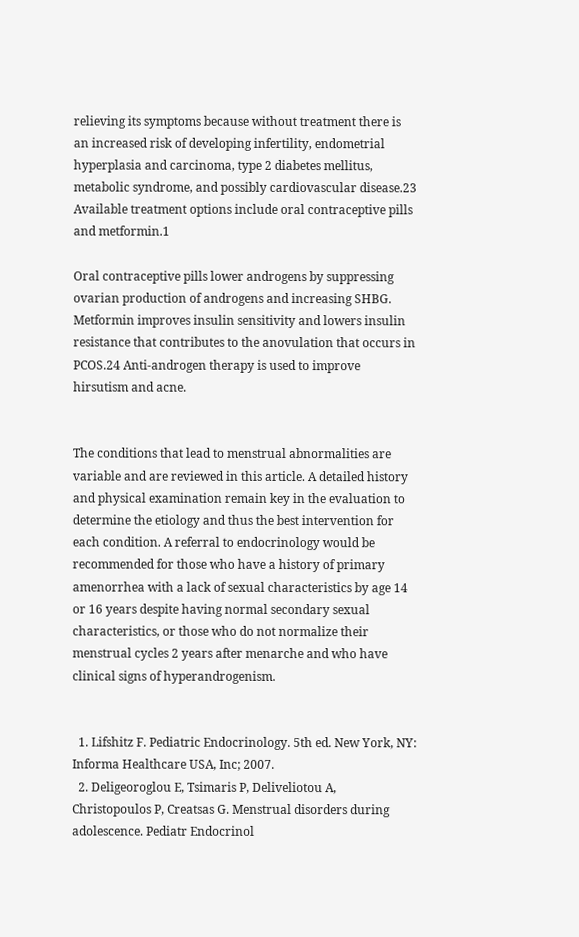relieving its symptoms because without treatment there is an increased risk of developing infertility, endometrial hyperplasia and carcinoma, type 2 diabetes mellitus, metabolic syndrome, and possibly cardiovascular disease.23 Available treatment options include oral contraceptive pills and metformin.1

Oral contraceptive pills lower androgens by suppressing ovarian production of androgens and increasing SHBG. Metformin improves insulin sensitivity and lowers insulin resistance that contributes to the anovulation that occurs in PCOS.24 Anti-androgen therapy is used to improve hirsutism and acne.


The conditions that lead to menstrual abnormalities are variable and are reviewed in this article. A detailed history and physical examination remain key in the evaluation to determine the etiology and thus the best intervention for each condition. A referral to endocrinology would be recommended for those who have a history of primary amenorrhea with a lack of sexual characteristics by age 14 or 16 years despite having normal secondary sexual characteristics, or those who do not normalize their menstrual cycles 2 years after menarche and who have clinical signs of hyperandrogenism.


  1. Lifshitz F. Pediatric Endocrinology. 5th ed. New York, NY: Informa Healthcare USA, Inc; 2007.
  2. Deligeoroglou E, Tsimaris P, Deliveliotou A, Christopoulos P, Creatsas G. Menstrual disorders during adolescence. Pediatr Endocrinol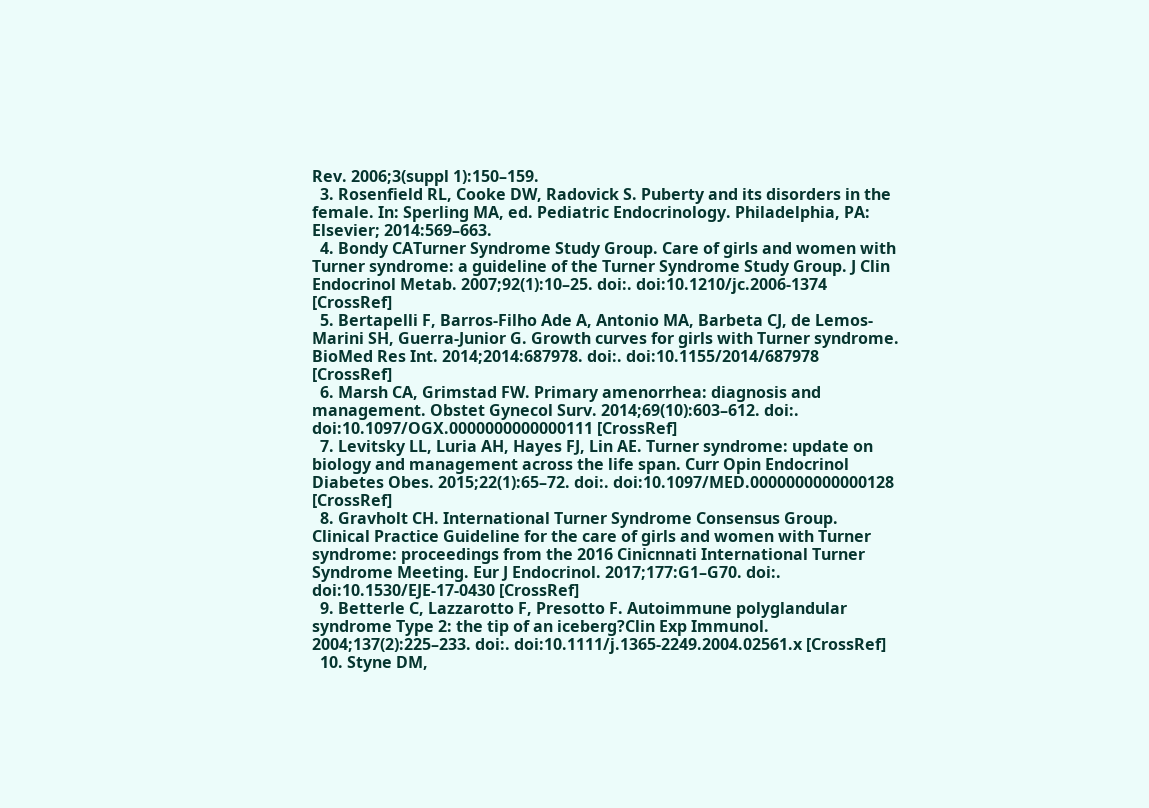Rev. 2006;3(suppl 1):150–159.
  3. Rosenfield RL, Cooke DW, Radovick S. Puberty and its disorders in the female. In: Sperling MA, ed. Pediatric Endocrinology. Philadelphia, PA: Elsevier; 2014:569–663.
  4. Bondy CATurner Syndrome Study Group. Care of girls and women with Turner syndrome: a guideline of the Turner Syndrome Study Group. J Clin Endocrinol Metab. 2007;92(1):10–25. doi:. doi:10.1210/jc.2006-1374 [CrossRef]
  5. Bertapelli F, Barros-Filho Ade A, Antonio MA, Barbeta CJ, de Lemos-Marini SH, Guerra-Junior G. Growth curves for girls with Turner syndrome. BioMed Res Int. 2014;2014:687978. doi:. doi:10.1155/2014/687978 [CrossRef]
  6. Marsh CA, Grimstad FW. Primary amenorrhea: diagnosis and management. Obstet Gynecol Surv. 2014;69(10):603–612. doi:. doi:10.1097/OGX.0000000000000111 [CrossRef]
  7. Levitsky LL, Luria AH, Hayes FJ, Lin AE. Turner syndrome: update on biology and management across the life span. Curr Opin Endocrinol Diabetes Obes. 2015;22(1):65–72. doi:. doi:10.1097/MED.0000000000000128 [CrossRef]
  8. Gravholt CH. International Turner Syndrome Consensus Group. Clinical Practice Guideline for the care of girls and women with Turner syndrome: proceedings from the 2016 Cinicnnati International Turner Syndrome Meeting. Eur J Endocrinol. 2017;177:G1–G70. doi:. doi:10.1530/EJE-17-0430 [CrossRef]
  9. Betterle C, Lazzarotto F, Presotto F. Autoimmune polyglandular syndrome Type 2: the tip of an iceberg?Clin Exp Immunol. 2004;137(2):225–233. doi:. doi:10.1111/j.1365-2249.2004.02561.x [CrossRef]
  10. Styne DM,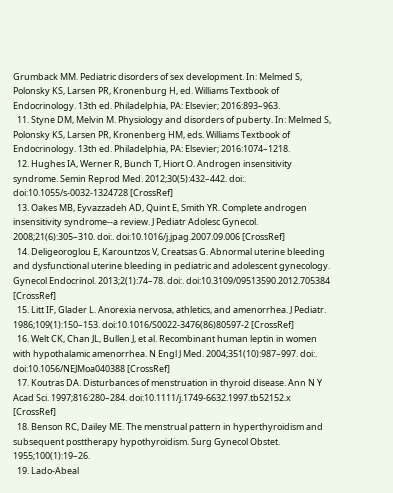Grumback MM. Pediatric disorders of sex development. In: Melmed S, Polonsky KS, Larsen PR, Kronenburg H, ed. Williams Textbook of Endocrinology. 13th ed. Philadelphia, PA: Elsevier; 2016:893–963.
  11. Styne DM, Melvin M. Physiology and disorders of puberty. In: Melmed S, Polonsky KS, Larsen PR, Kronenberg HM, eds. Williams Textbook of Endocrinology. 13th ed. Philadelphia, PA: Elsevier; 2016:1074–1218.
  12. Hughes IA, Werner R, Bunch T, Hiort O. Androgen insensitivity syndrome. Semin Reprod Med. 2012;30(5):432–442. doi:. doi:10.1055/s-0032-1324728 [CrossRef]
  13. Oakes MB, Eyvazzadeh AD, Quint E, Smith YR. Complete androgen insensitivity syndrome--a review. J Pediatr Adolesc Gynecol. 2008;21(6):305–310. doi:. doi:10.1016/j.jpag.2007.09.006 [CrossRef]
  14. Deligeoroglou E, Karountzos V, Creatsas G. Abnormal uterine bleeding and dysfunctional uterine bleeding in pediatric and adolescent gynecology. Gynecol Endocrinol. 2013;2(1):74–78. doi:. doi:10.3109/09513590.2012.705384 [CrossRef]
  15. Litt IF, Glader L. Anorexia nervosa, athletics, and amenorrhea. J Pediatr. 1986;109(1):150–153. doi:10.1016/S0022-3476(86)80597-2 [CrossRef]
  16. Welt CK, Chan JL, Bullen J, et al. Recombinant human leptin in women with hypothalamic amenorrhea. N Engl J Med. 2004;351(10):987–997. doi:. doi:10.1056/NEJMoa040388 [CrossRef]
  17. Koutras DA. Disturbances of menstruation in thyroid disease. Ann N Y Acad Sci. 1997;816:280–284. doi:10.1111/j.1749-6632.1997.tb52152.x [CrossRef]
  18. Benson RC, Dailey ME. The menstrual pattern in hyperthyroidism and subsequent posttherapy hypothyroidism. Surg Gynecol Obstet. 1955;100(1):19–26.
  19. Lado-Abeal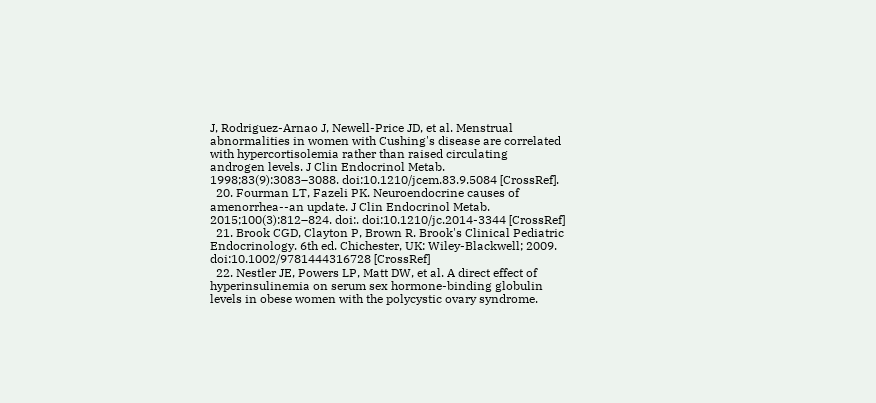J, Rodriguez-Arnao J, Newell-Price JD, et al. Menstrual abnormalities in women with Cushing's disease are correlated with hypercortisolemia rather than raised circulating androgen levels. J Clin Endocrinol Metab. 1998;83(9):3083–3088. doi:10.1210/jcem.83.9.5084 [CrossRef].
  20. Fourman LT, Fazeli PK. Neuroendocrine causes of amenorrhea--an update. J Clin Endocrinol Metab. 2015;100(3):812–824. doi:. doi:10.1210/jc.2014-3344 [CrossRef]
  21. Brook CGD, Clayton P, Brown R. Brook's Clinical Pediatric Endocrinology. 6th ed. Chichester, UK: Wiley-Blackwell; 2009. doi:10.1002/9781444316728 [CrossRef]
  22. Nestler JE, Powers LP, Matt DW, et al. A direct effect of hyperinsulinemia on serum sex hormone-binding globulin levels in obese women with the polycystic ovary syndrome.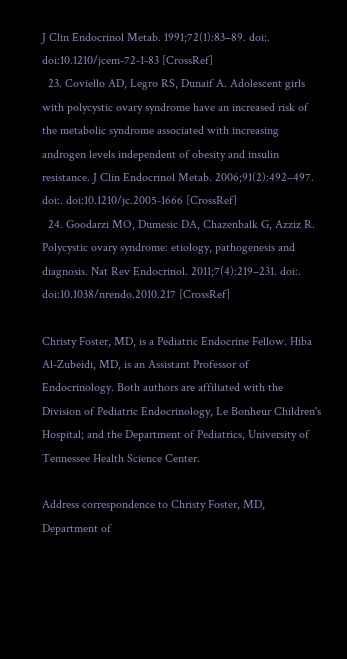J Clin Endocrinol Metab. 1991;72(1):83–89. doi:. doi:10.1210/jcem-72-1-83 [CrossRef]
  23. Coviello AD, Legro RS, Dunaif A. Adolescent girls with polycystic ovary syndrome have an increased risk of the metabolic syndrome associated with increasing androgen levels independent of obesity and insulin resistance. J Clin Endocrinol Metab. 2006;91(2):492–497. doi:. doi:10.1210/jc.2005-1666 [CrossRef]
  24. Goodarzi MO, Dumesic DA, Chazenbalk G, Azziz R. Polycystic ovary syndrome: etiology, pathogenesis and diagnosis. Nat Rev Endocrinol. 2011;7(4):219–231. doi:. doi:10.1038/nrendo.2010.217 [CrossRef]

Christy Foster, MD, is a Pediatric Endocrine Fellow. Hiba Al-Zubeidi, MD, is an Assistant Professor of Endocrinology. Both authors are affiliated with the Division of Pediatric Endocrinology, Le Bonheur Children's Hospital; and the Department of Pediatrics, University of Tennessee Health Science Center.

Address correspondence to Christy Foster, MD, Department of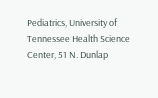Pediatrics, University of Tennessee Health Science Center, 51 N. Dunlap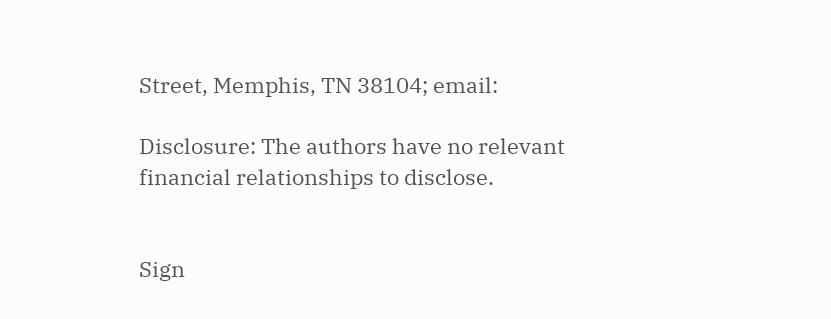Street, Memphis, TN 38104; email:

Disclosure: The authors have no relevant financial relationships to disclose.


Sign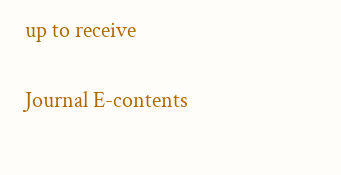up to receive

Journal E-contents